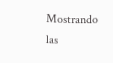Mostrando las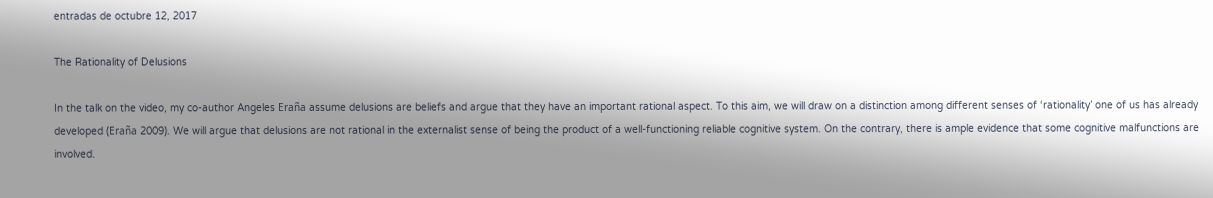entradas de octubre 12, 2017

The Rationality of Delusions

In the talk on the video, my co-author Angeles Eraña assume delusions are beliefs and argue that they have an important rational aspect. To this aim, we will draw on a distinction among different senses of ‘rationality’ one of us has already developed (Eraña 2009). We will argue that delusions are not rational in the externalist sense of being the product of a well-functioning reliable cognitive system. On the contrary, there is ample evidence that some cognitive malfunctions are involved.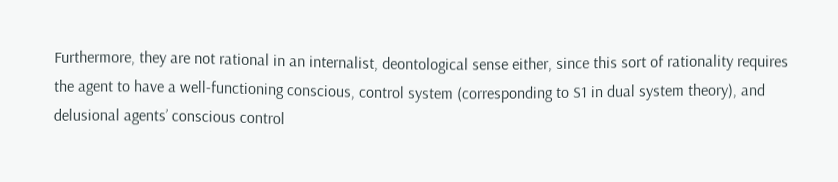Furthermore, they are not rational in an internalist, deontological sense either, since this sort of rationality requires the agent to have a well-functioning conscious, control system (corresponding to S1 in dual system theory), and delusional agents’ conscious control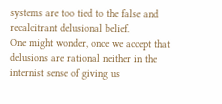systems are too tied to the false and recalcitrant delusional belief.
One might wonder, once we accept that delusions are rational neither in the internist sense of giving us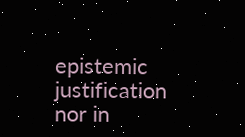epistemic justification nor in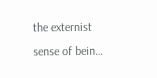the externist sense of bein…